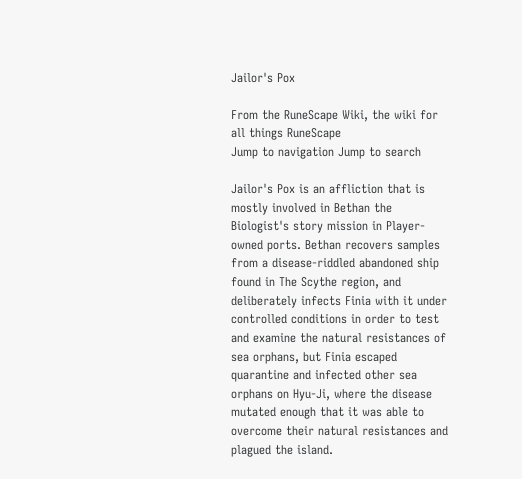Jailor's Pox

From the RuneScape Wiki, the wiki for all things RuneScape
Jump to navigation Jump to search

Jailor's Pox is an affliction that is mostly involved in Bethan the Biologist's story mission in Player-owned ports. Bethan recovers samples from a disease-riddled abandoned ship found in The Scythe region, and deliberately infects Finia with it under controlled conditions in order to test and examine the natural resistances of sea orphans, but Finia escaped quarantine and infected other sea orphans on Hyu-Ji, where the disease mutated enough that it was able to overcome their natural resistances and plagued the island.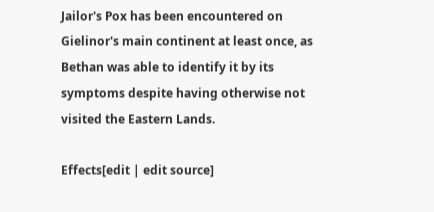Jailor's Pox has been encountered on Gielinor's main continent at least once, as Bethan was able to identify it by its symptoms despite having otherwise not visited the Eastern Lands.

Effects[edit | edit source]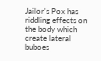Jailor's Pox has riddling effects on the body which create lateral buboes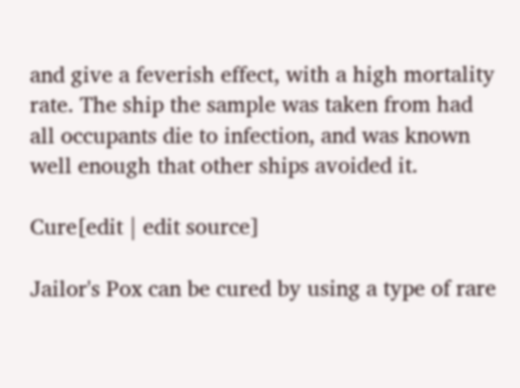and give a feverish effect, with a high mortality rate. The ship the sample was taken from had all occupants die to infection, and was known well enough that other ships avoided it.

Cure[edit | edit source]

Jailor's Pox can be cured by using a type of rare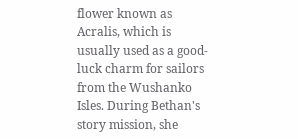flower known as Acralis, which is usually used as a good-luck charm for sailors from the Wushanko Isles. During Bethan's story mission, she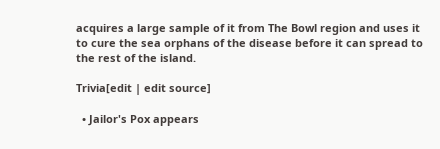acquires a large sample of it from The Bowl region and uses it to cure the sea orphans of the disease before it can spread to the rest of the island.

Trivia[edit | edit source]

  • Jailor's Pox appears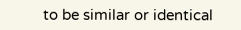to be similar or identical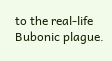to the real-life Bubonic plague.